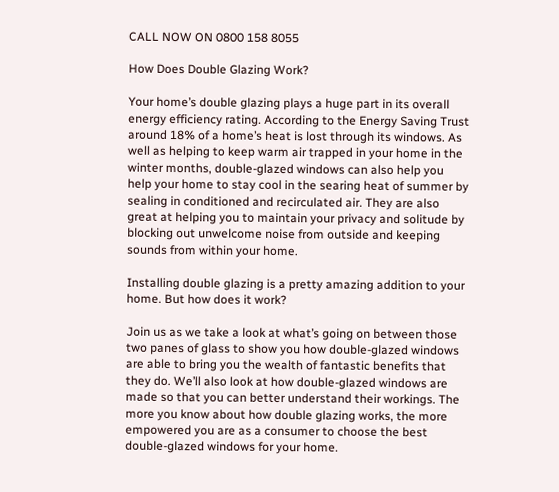CALL NOW ON 0800 158 8055

How Does Double Glazing Work?

Your home’s double glazing plays a huge part in its overall energy efficiency rating. According to the Energy Saving Trust around 18% of a home’s heat is lost through its windows. As well as helping to keep warm air trapped in your home in the winter months, double-glazed windows can also help you help your home to stay cool in the searing heat of summer by sealing in conditioned and recirculated air. They are also great at helping you to maintain your privacy and solitude by blocking out unwelcome noise from outside and keeping sounds from within your home.

Installing double glazing is a pretty amazing addition to your home. But how does it work?

Join us as we take a look at what’s going on between those two panes of glass to show you how double-glazed windows are able to bring you the wealth of fantastic benefits that they do. We’ll also look at how double-glazed windows are made so that you can better understand their workings. The more you know about how double glazing works, the more empowered you are as a consumer to choose the best double-glazed windows for your home.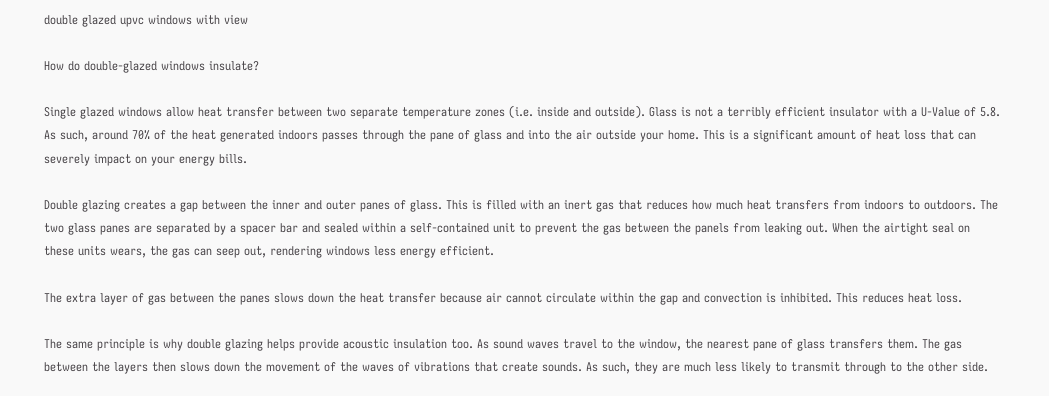double glazed upvc windows with view

How do double-glazed windows insulate?

Single glazed windows allow heat transfer between two separate temperature zones (i.e. inside and outside). Glass is not a terribly efficient insulator with a U-Value of 5.8. As such, around 70% of the heat generated indoors passes through the pane of glass and into the air outside your home. This is a significant amount of heat loss that can severely impact on your energy bills.

Double glazing creates a gap between the inner and outer panes of glass. This is filled with an inert gas that reduces how much heat transfers from indoors to outdoors. The two glass panes are separated by a spacer bar and sealed within a self-contained unit to prevent the gas between the panels from leaking out. When the airtight seal on these units wears, the gas can seep out, rendering windows less energy efficient.

The extra layer of gas between the panes slows down the heat transfer because air cannot circulate within the gap and convection is inhibited. This reduces heat loss.

The same principle is why double glazing helps provide acoustic insulation too. As sound waves travel to the window, the nearest pane of glass transfers them. The gas between the layers then slows down the movement of the waves of vibrations that create sounds. As such, they are much less likely to transmit through to the other side.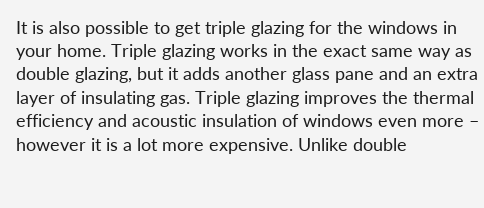It is also possible to get triple glazing for the windows in your home. Triple glazing works in the exact same way as double glazing, but it adds another glass pane and an extra layer of insulating gas. Triple glazing improves the thermal efficiency and acoustic insulation of windows even more – however it is a lot more expensive. Unlike double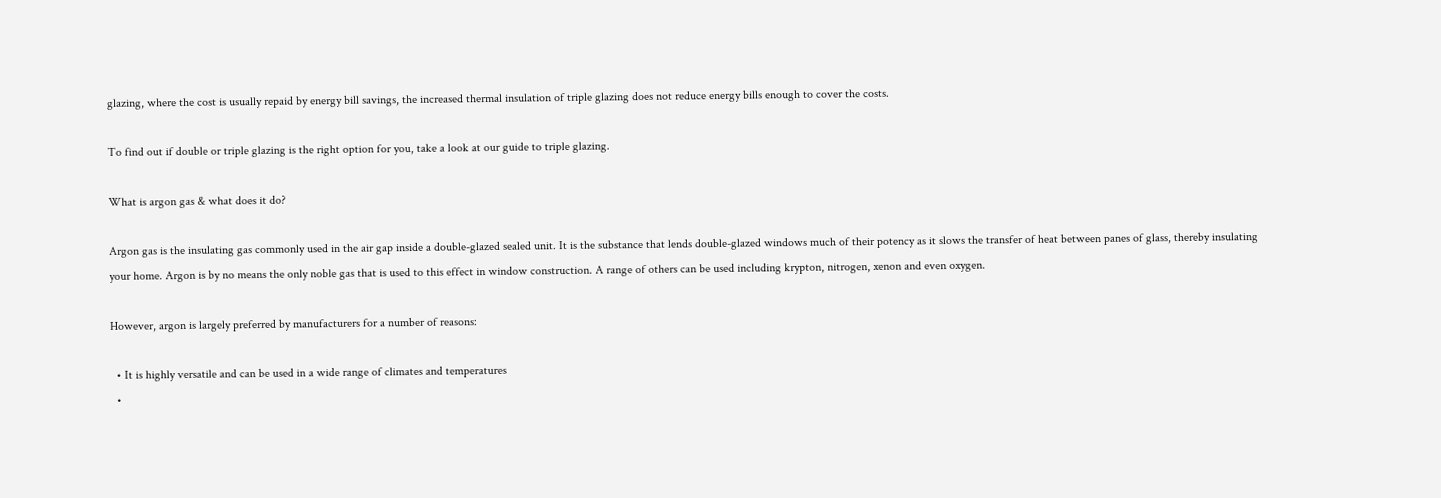glazing, where the cost is usually repaid by energy bill savings, the increased thermal insulation of triple glazing does not reduce energy bills enough to cover the costs.

To find out if double or triple glazing is the right option for you, take a look at our guide to triple glazing.

What is argon gas & what does it do?

Argon gas is the insulating gas commonly used in the air gap inside a double-glazed sealed unit. It is the substance that lends double-glazed windows much of their potency as it slows the transfer of heat between panes of glass, thereby insulating your home. Argon is by no means the only noble gas that is used to this effect in window construction. A range of others can be used including krypton, nitrogen, xenon and even oxygen.

However, argon is largely preferred by manufacturers for a number of reasons:

  • It is highly versatile and can be used in a wide range of climates and temperatures
  •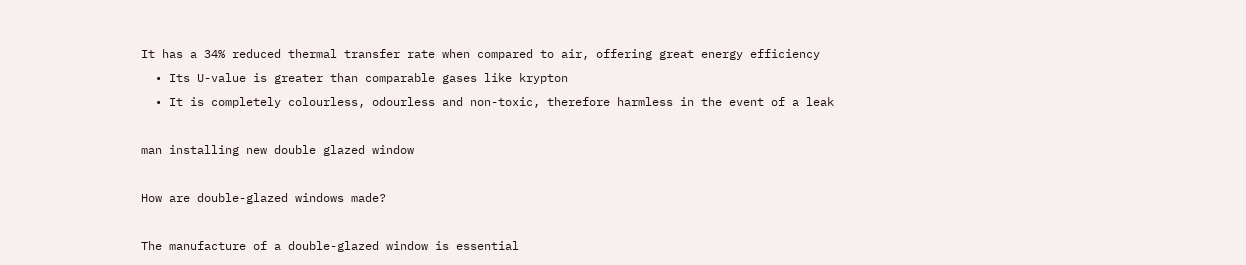It has a 34% reduced thermal transfer rate when compared to air, offering great energy efficiency
  • Its U-value is greater than comparable gases like krypton
  • It is completely colourless, odourless and non-toxic, therefore harmless in the event of a leak

man installing new double glazed window

How are double-glazed windows made?

The manufacture of a double-glazed window is essential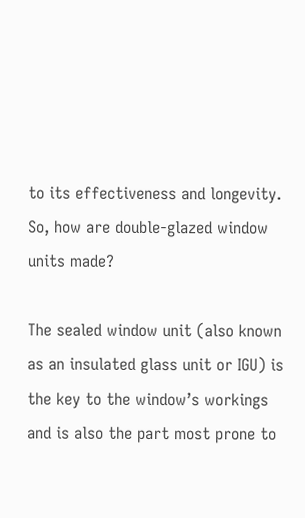to its effectiveness and longevity. So, how are double-glazed window units made?

The sealed window unit (also known as an insulated glass unit or IGU) is the key to the window’s workings and is also the part most prone to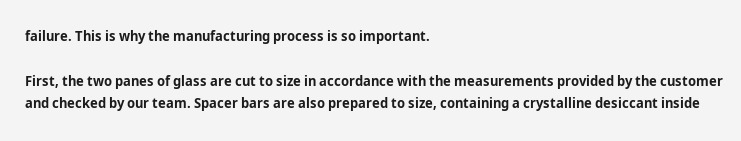failure. This is why the manufacturing process is so important.

First, the two panes of glass are cut to size in accordance with the measurements provided by the customer and checked by our team. Spacer bars are also prepared to size, containing a crystalline desiccant inside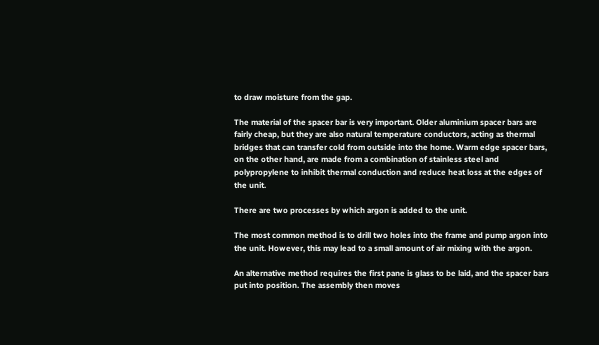to draw moisture from the gap.

The material of the spacer bar is very important. Older aluminium spacer bars are fairly cheap, but they are also natural temperature conductors, acting as thermal bridges that can transfer cold from outside into the home. Warm edge spacer bars, on the other hand, are made from a combination of stainless steel and polypropylene to inhibit thermal conduction and reduce heat loss at the edges of the unit.

There are two processes by which argon is added to the unit.

The most common method is to drill two holes into the frame and pump argon into the unit. However, this may lead to a small amount of air mixing with the argon.

An alternative method requires the first pane is glass to be laid, and the spacer bars put into position. The assembly then moves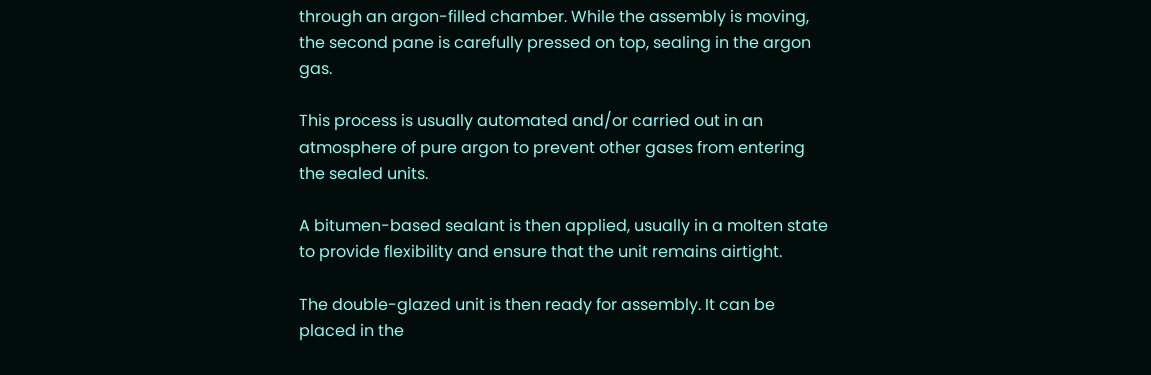through an argon-filled chamber. While the assembly is moving, the second pane is carefully pressed on top, sealing in the argon gas.

This process is usually automated and/or carried out in an atmosphere of pure argon to prevent other gases from entering the sealed units.

A bitumen-based sealant is then applied, usually in a molten state to provide flexibility and ensure that the unit remains airtight.

The double-glazed unit is then ready for assembly. It can be placed in the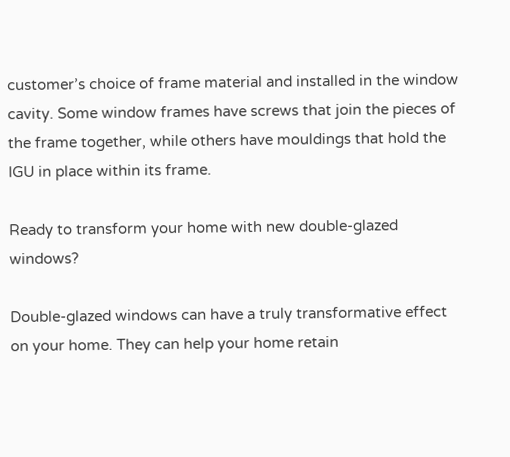customer’s choice of frame material and installed in the window cavity. Some window frames have screws that join the pieces of the frame together, while others have mouldings that hold the IGU in place within its frame.

Ready to transform your home with new double-glazed windows?

Double-glazed windows can have a truly transformative effect on your home. They can help your home retain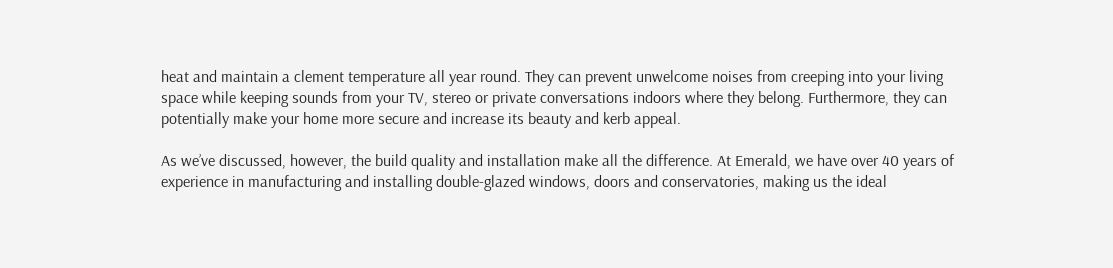heat and maintain a clement temperature all year round. They can prevent unwelcome noises from creeping into your living space while keeping sounds from your TV, stereo or private conversations indoors where they belong. Furthermore, they can potentially make your home more secure and increase its beauty and kerb appeal.

As we’ve discussed, however, the build quality and installation make all the difference. At Emerald, we have over 40 years of experience in manufacturing and installing double-glazed windows, doors and conservatories, making us the ideal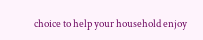choice to help your household enjoy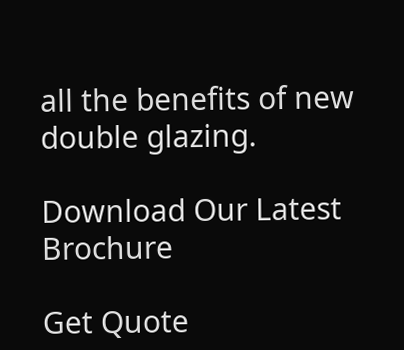all the benefits of new double glazing.

Download Our Latest Brochure

Get Quote